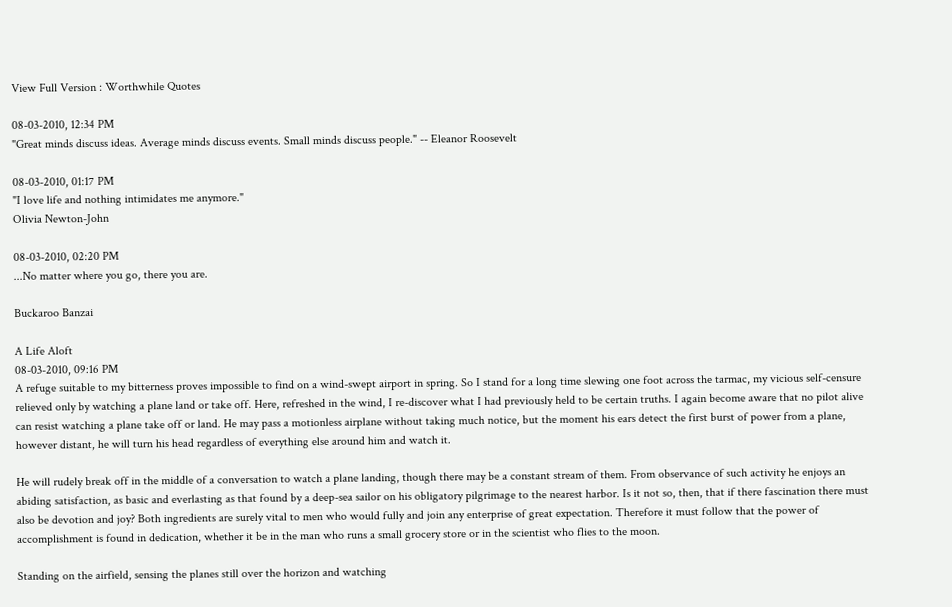View Full Version : Worthwhile Quotes

08-03-2010, 12:34 PM
"Great minds discuss ideas. Average minds discuss events. Small minds discuss people." -- Eleanor Roosevelt

08-03-2010, 01:17 PM
"I love life and nothing intimidates me anymore."
Olivia Newton-John

08-03-2010, 02:20 PM
...No matter where you go, there you are.

Buckaroo Banzai

A Life Aloft
08-03-2010, 09:16 PM
A refuge suitable to my bitterness proves impossible to find on a wind-swept airport in spring. So I stand for a long time slewing one foot across the tarmac, my vicious self-censure relieved only by watching a plane land or take off. Here, refreshed in the wind, I re-discover what I had previously held to be certain truths. I again become aware that no pilot alive can resist watching a plane take off or land. He may pass a motionless airplane without taking much notice, but the moment his ears detect the first burst of power from a plane, however distant, he will turn his head regardless of everything else around him and watch it.

He will rudely break off in the middle of a conversation to watch a plane landing, though there may be a constant stream of them. From observance of such activity he enjoys an abiding satisfaction, as basic and everlasting as that found by a deep-sea sailor on his obligatory pilgrimage to the nearest harbor. Is it not so, then, that if there fascination there must also be devotion and joy? Both ingredients are surely vital to men who would fully and join any enterprise of great expectation. Therefore it must follow that the power of accomplishment is found in dedication, whether it be in the man who runs a small grocery store or in the scientist who flies to the moon.

Standing on the airfield, sensing the planes still over the horizon and watching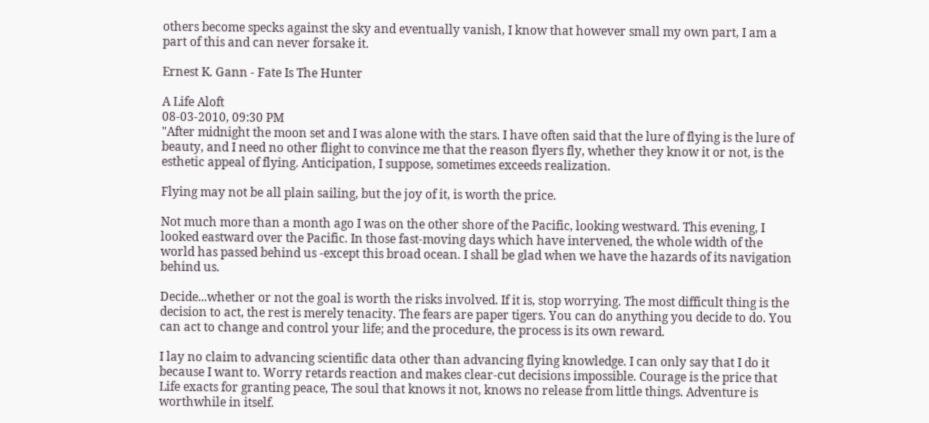others become specks against the sky and eventually vanish, I know that however small my own part, I am a part of this and can never forsake it.

Ernest K. Gann - Fate Is The Hunter

A Life Aloft
08-03-2010, 09:30 PM
"After midnight the moon set and I was alone with the stars. I have often said that the lure of flying is the lure of beauty, and I need no other flight to convince me that the reason flyers fly, whether they know it or not, is the esthetic appeal of flying. Anticipation, I suppose, sometimes exceeds realization.

Flying may not be all plain sailing, but the joy of it, is worth the price.

Not much more than a month ago I was on the other shore of the Pacific, looking westward. This evening, I looked eastward over the Pacific. In those fast-moving days which have intervened, the whole width of the world has passed behind us -except this broad ocean. I shall be glad when we have the hazards of its navigation behind us.

Decide...whether or not the goal is worth the risks involved. If it is, stop worrying. The most difficult thing is the decision to act, the rest is merely tenacity. The fears are paper tigers. You can do anything you decide to do. You can act to change and control your life; and the procedure, the process is its own reward.

I lay no claim to advancing scientific data other than advancing flying knowledge. I can only say that I do it because I want to. Worry retards reaction and makes clear-cut decisions impossible. Courage is the price that Life exacts for granting peace, The soul that knows it not, knows no release from little things. Adventure is worthwhile in itself.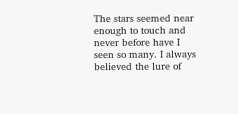The stars seemed near enough to touch and never before have I seen so many. I always believed the lure of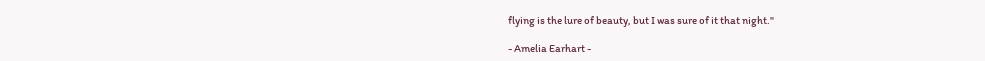flying is the lure of beauty, but I was sure of it that night."

- Amelia Earhart -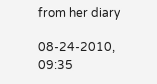from her diary

08-24-2010, 09:35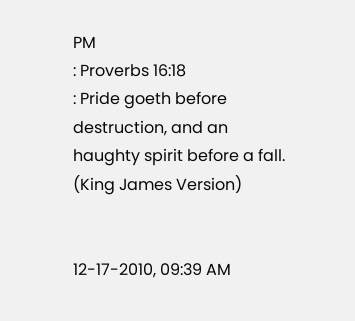PM
: Proverbs 16:18
: Pride goeth before destruction, and an haughty spirit before a fall. (King James Version)


12-17-2010, 09:39 AM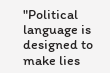"Political language is designed to make lies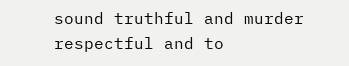sound truthful and murder respectful and to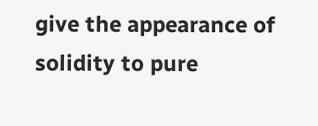give the appearance of solidity to pure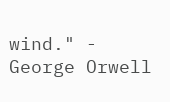wind." - George Orwell